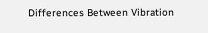Differences Between Vibration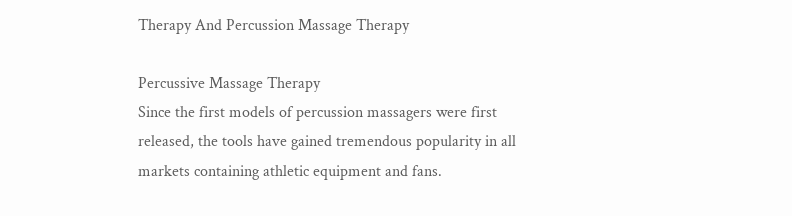Therapy And Percussion Massage Therapy

Percussive Massage Therapy
Since the first models of percussion massagers were first released, the tools have gained tremendous popularity in all markets containing athletic equipment and fans.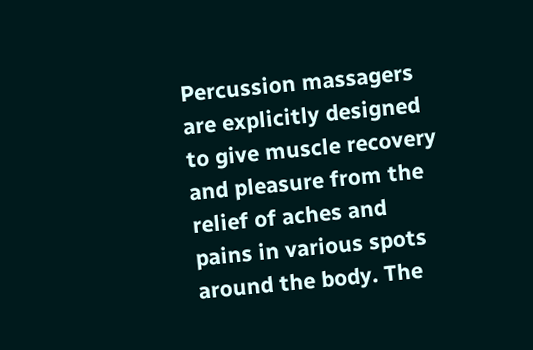Percussion massagers are explicitly designed to give muscle recovery and pleasure from the relief of aches and pains in various spots around the body. The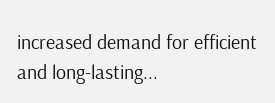increased demand for efficient and long-lasting...